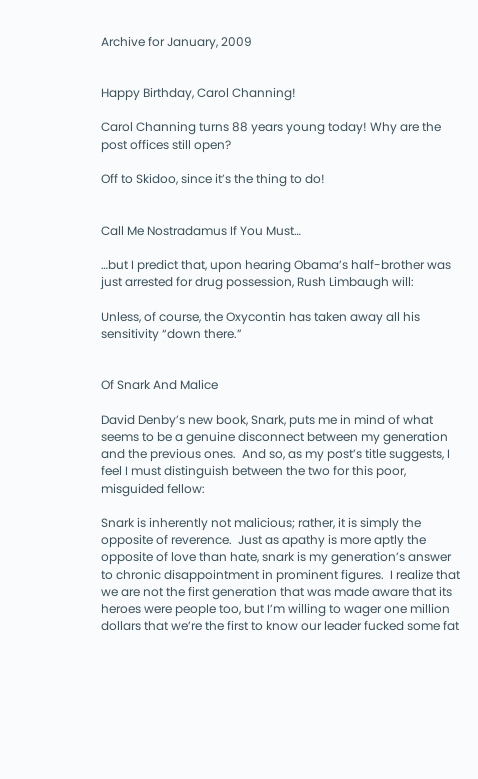Archive for January, 2009


Happy Birthday, Carol Channing!

Carol Channing turns 88 years young today! Why are the post offices still open?

Off to Skidoo, since it’s the thing to do!


Call Me Nostradamus If You Must…

…but I predict that, upon hearing Obama’s half-brother was just arrested for drug possession, Rush Limbaugh will:

Unless, of course, the Oxycontin has taken away all his sensitivity “down there.”


Of Snark And Malice

David Denby’s new book, Snark, puts me in mind of what seems to be a genuine disconnect between my generation and the previous ones.  And so, as my post’s title suggests, I feel I must distinguish between the two for this poor, misguided fellow:

Snark is inherently not malicious; rather, it is simply the opposite of reverence.  Just as apathy is more aptly the opposite of love than hate, snark is my generation’s answer to chronic disappointment in prominent figures.  I realize that we are not the first generation that was made aware that its heroes were people too, but I’m willing to wager one million dollars that we’re the first to know our leader fucked some fat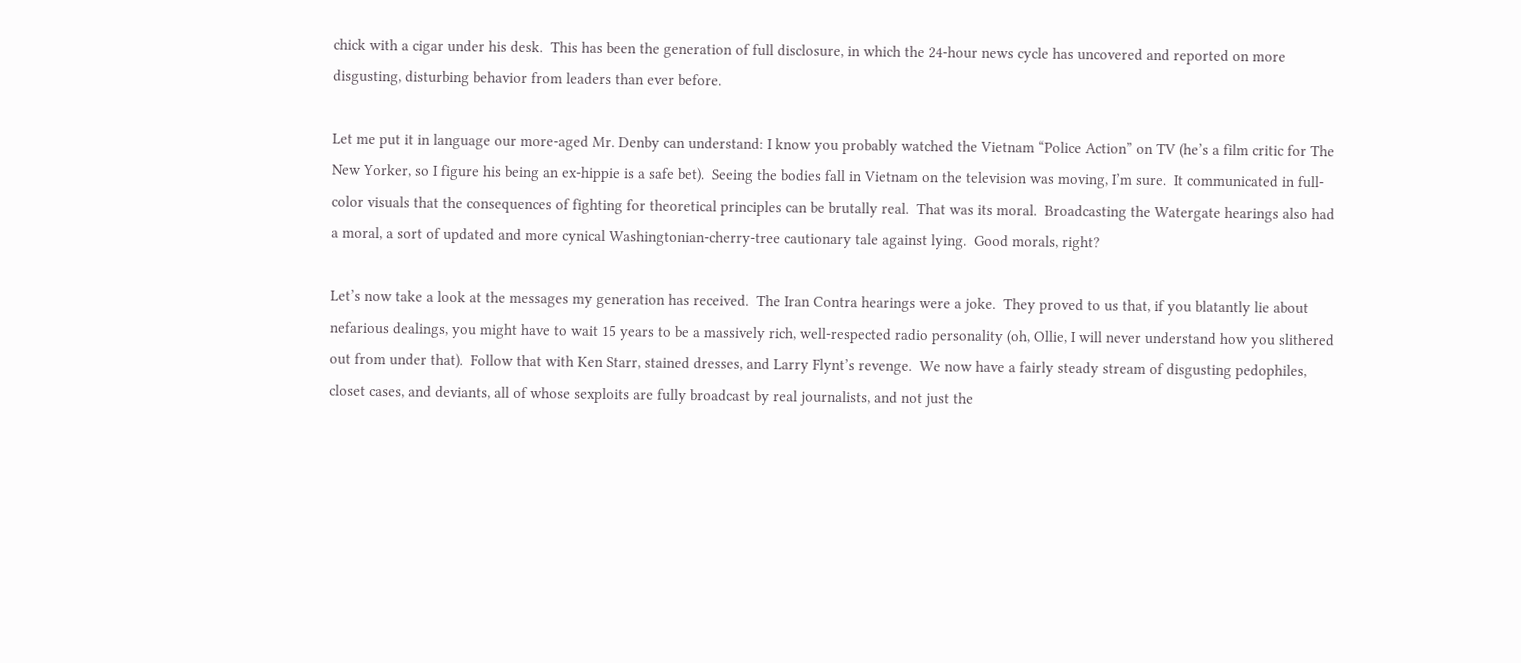chick with a cigar under his desk.  This has been the generation of full disclosure, in which the 24-hour news cycle has uncovered and reported on more disgusting, disturbing behavior from leaders than ever before.

Let me put it in language our more-aged Mr. Denby can understand: I know you probably watched the Vietnam “Police Action” on TV (he’s a film critic for The New Yorker, so I figure his being an ex-hippie is a safe bet).  Seeing the bodies fall in Vietnam on the television was moving, I’m sure.  It communicated in full-color visuals that the consequences of fighting for theoretical principles can be brutally real.  That was its moral.  Broadcasting the Watergate hearings also had a moral, a sort of updated and more cynical Washingtonian-cherry-tree cautionary tale against lying.  Good morals, right?

Let’s now take a look at the messages my generation has received.  The Iran Contra hearings were a joke.  They proved to us that, if you blatantly lie about nefarious dealings, you might have to wait 15 years to be a massively rich, well-respected radio personality (oh, Ollie, I will never understand how you slithered out from under that).  Follow that with Ken Starr, stained dresses, and Larry Flynt’s revenge.  We now have a fairly steady stream of disgusting pedophiles, closet cases, and deviants, all of whose sexploits are fully broadcast by real journalists, and not just the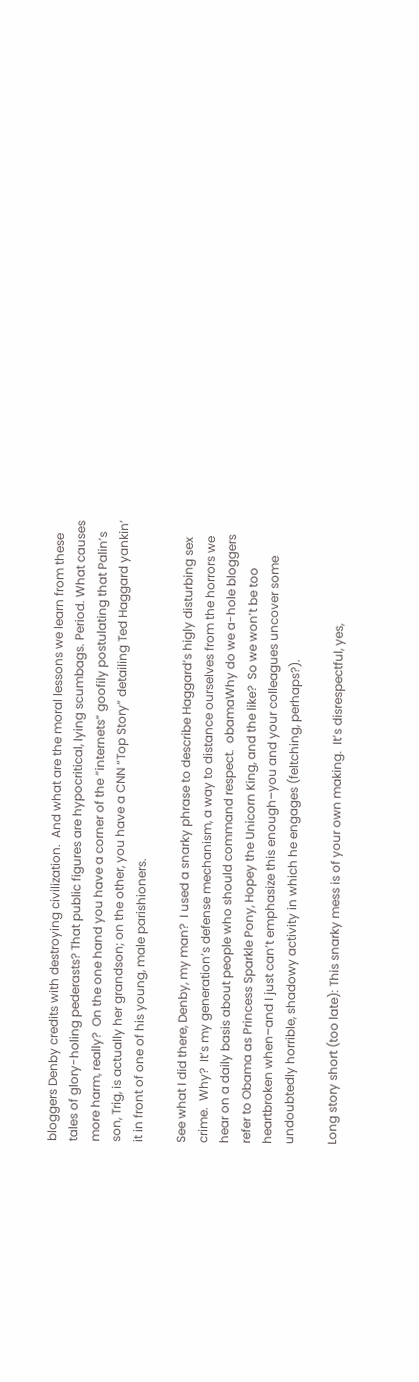bloggers Denby credits with destroying civilization.  And what are the moral lessons we learn from these tales of glory-holing pederasts? That public figures are hypocritical, lying scumbags. Period. What causes more harm, really?  On the one hand you have a corner of the “internets” goofily postulating that Palin’s son, Trig, is actually her grandson; on the other, you have a CNN “Top Story” detailing Ted Haggard yankin’ it in front of one of his young, male parishioners.

See what I did there, Denby, my man?  I used a snarky phrase to describe Haggard’s higly disturbing sex crime.  Why?  It’s my generation’s defense mechanism, a way to distance ourselves from the horrors we hear on a daily basis about people who should command respect.  obamaWhy do we a-hole bloggers refer to Obama as Princess Sparkle Pony, Hopey the Unicorn King, and the like?  So we won’t be too heartbroken when–and I just can’t emphasize this enough–you and your colleagues uncover some undoubtedly horrible, shadowy activity in which he engages (feltching, perhaps?).

Long story short (too late): This snarky mess is of your own making.  It’s disrespectful, yes,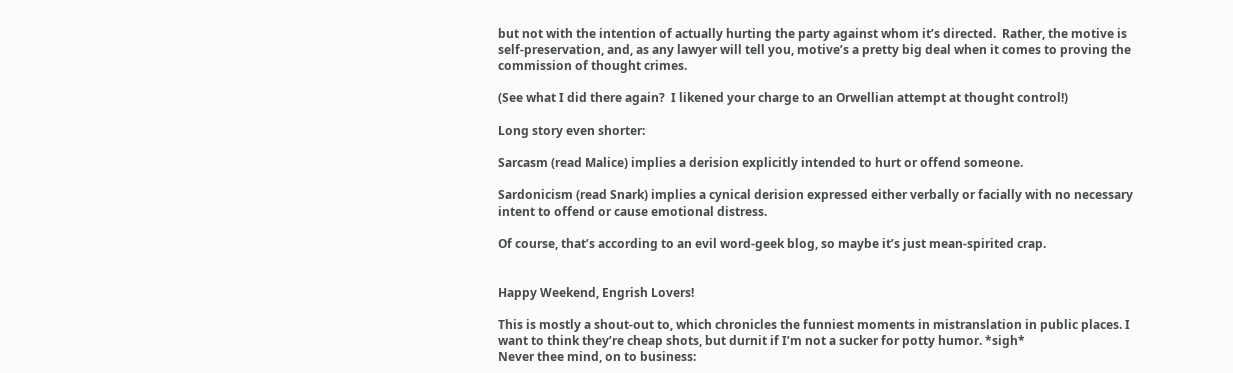but not with the intention of actually hurting the party against whom it’s directed.  Rather, the motive is self-preservation, and, as any lawyer will tell you, motive’s a pretty big deal when it comes to proving the commission of thought crimes.

(See what I did there again?  I likened your charge to an Orwellian attempt at thought control!)

Long story even shorter:

Sarcasm (read Malice) implies a derision explicitly intended to hurt or offend someone.

Sardonicism (read Snark) implies a cynical derision expressed either verbally or facially with no necessary intent to offend or cause emotional distress.

Of course, that’s according to an evil word-geek blog, so maybe it’s just mean-spirited crap.


Happy Weekend, Engrish Lovers!

This is mostly a shout-out to, which chronicles the funniest moments in mistranslation in public places. I want to think they’re cheap shots, but durnit if I’m not a sucker for potty humor. *sigh*
Never thee mind, on to business: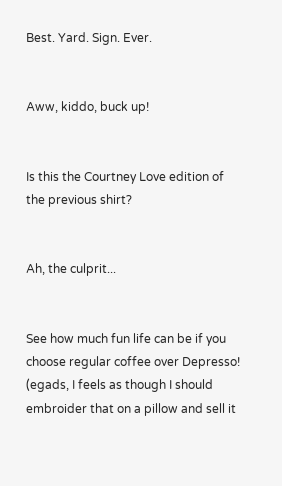Best. Yard. Sign. Ever.


Aww, kiddo, buck up!


Is this the Courtney Love edition of the previous shirt?


Ah, the culprit...


See how much fun life can be if you choose regular coffee over Depresso! (egads, I feels as though I should embroider that on a pillow and sell it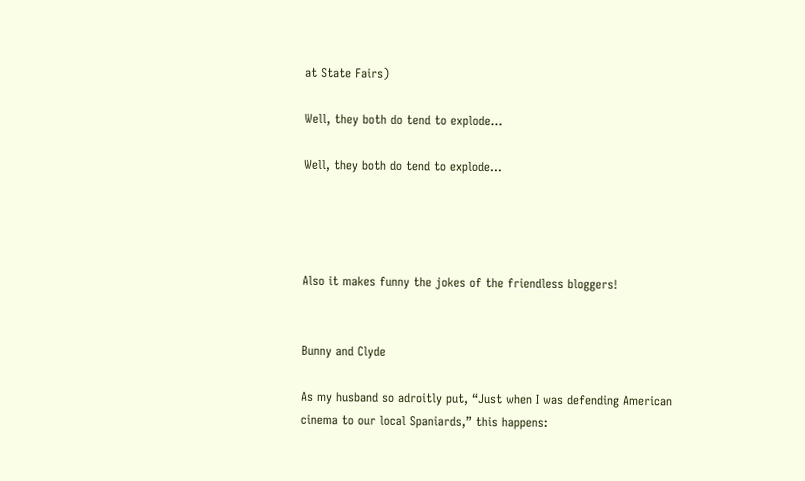at State Fairs)

Well, they both do tend to explode...

Well, they both do tend to explode...




Also it makes funny the jokes of the friendless bloggers!


Bunny and Clyde

As my husband so adroitly put, “Just when I was defending American cinema to our local Spaniards,” this happens: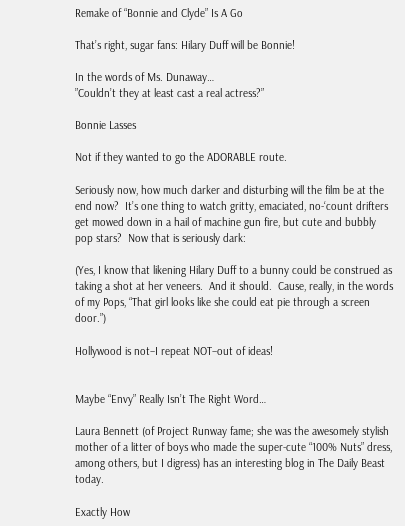Remake of “Bonnie and Clyde” Is A Go

That’s right, sugar fans: Hilary Duff will be Bonnie!

In the words of Ms. Dunaway…
”Couldn’t they at least cast a real actress?”

Bonnie Lasses

Not if they wanted to go the ADORABLE route.

Seriously now, how much darker and disturbing will the film be at the end now?  It’s one thing to watch gritty, emaciated, no-‘count drifters get mowed down in a hail of machine gun fire, but cute and bubbly pop stars?  Now that is seriously dark:

(Yes, I know that likening Hilary Duff to a bunny could be construed as taking a shot at her veneers.  And it should.  Cause, really, in the words of my Pops, “That girl looks like she could eat pie through a screen door.”)

Hollywood is not–I repeat NOT–out of ideas!


Maybe “Envy” Really Isn’t The Right Word…

Laura Bennett (of Project Runway fame; she was the awesomely stylish mother of a litter of boys who made the super-cute “100% Nuts” dress, among others, but I digress) has an interesting blog in The Daily Beast today.

Exactly How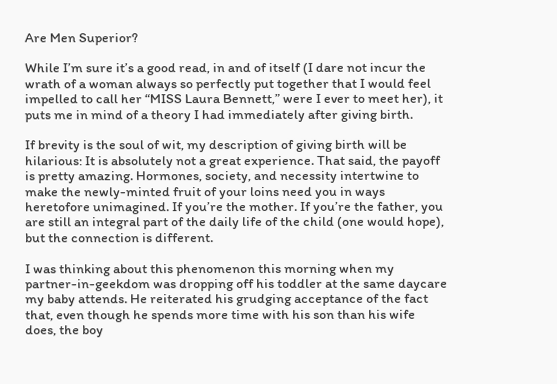Are Men Superior?

While I’m sure it’s a good read, in and of itself (I dare not incur the wrath of a woman always so perfectly put together that I would feel impelled to call her “MISS Laura Bennett,” were I ever to meet her), it puts me in mind of a theory I had immediately after giving birth.

If brevity is the soul of wit, my description of giving birth will be hilarious: It is absolutely not a great experience. That said, the payoff is pretty amazing. Hormones, society, and necessity intertwine to make the newly-minted fruit of your loins need you in ways heretofore unimagined. If you’re the mother. If you’re the father, you are still an integral part of the daily life of the child (one would hope), but the connection is different.

I was thinking about this phenomenon this morning when my partner-in-geekdom was dropping off his toddler at the same daycare my baby attends. He reiterated his grudging acceptance of the fact that, even though he spends more time with his son than his wife does, the boy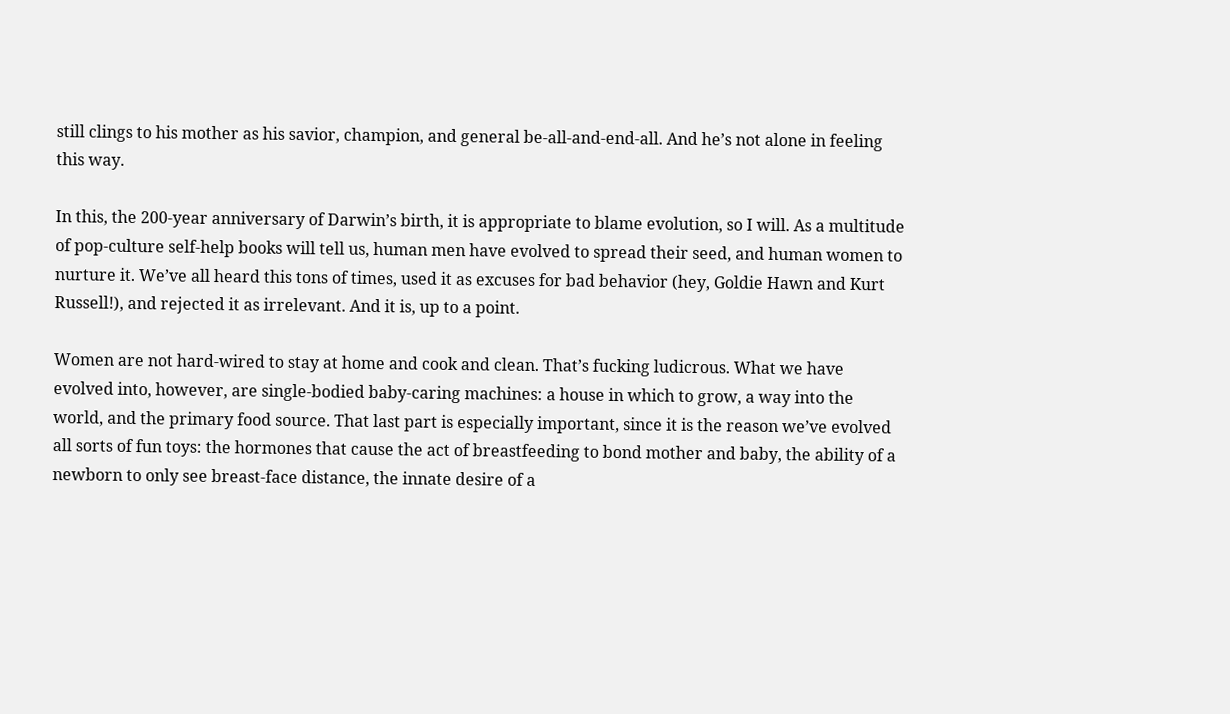still clings to his mother as his savior, champion, and general be-all-and-end-all. And he’s not alone in feeling this way.

In this, the 200-year anniversary of Darwin’s birth, it is appropriate to blame evolution, so I will. As a multitude of pop-culture self-help books will tell us, human men have evolved to spread their seed, and human women to nurture it. We’ve all heard this tons of times, used it as excuses for bad behavior (hey, Goldie Hawn and Kurt Russell!), and rejected it as irrelevant. And it is, up to a point.

Women are not hard-wired to stay at home and cook and clean. That’s fucking ludicrous. What we have evolved into, however, are single-bodied baby-caring machines: a house in which to grow, a way into the world, and the primary food source. That last part is especially important, since it is the reason we’ve evolved all sorts of fun toys: the hormones that cause the act of breastfeeding to bond mother and baby, the ability of a newborn to only see breast-face distance, the innate desire of a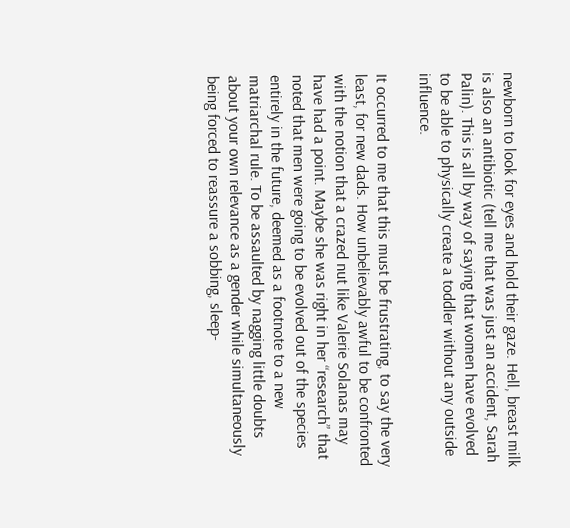newborn to look for eyes and hold their gaze. Hell, breast milk is also an antibiotic (tell me that was just an accident, Sarah Palin). This is all by way of saying that women have evolved to be able to physically create a toddler without any outside influence.

It occurred to me that this must be frustrating, to say the very least, for new dads. How unbelievably awful to be confronted with the notion that a crazed nut like Valerie Solanas may have had a point. Maybe she was right in her “research” that noted that men were going to be evolved out of the species entirely in the future, deemed as a footnote to a new matriarchal rule. To be assaulted by nagging little doubts about your own relevance as a gender while simultaneously being forced to reassure a sobbing, sleep-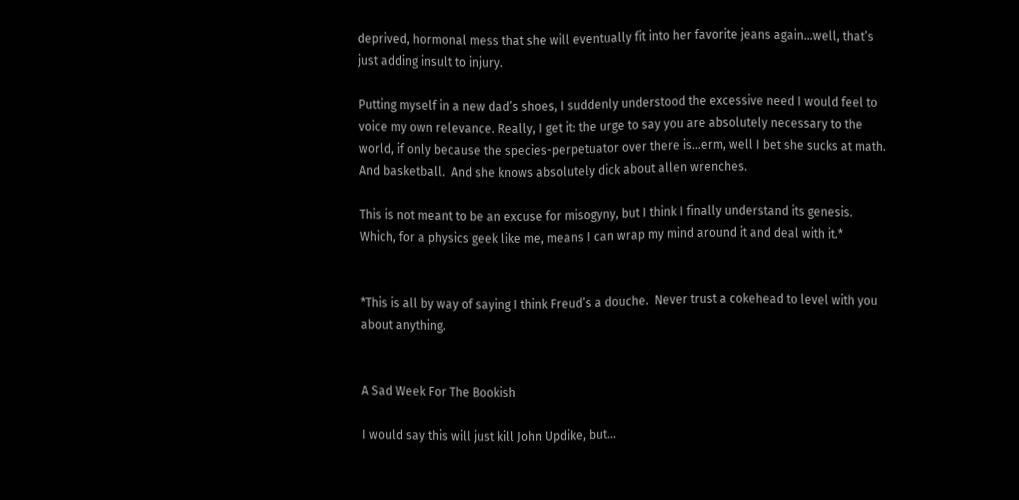deprived, hormonal mess that she will eventually fit into her favorite jeans again…well, that’s just adding insult to injury.

Putting myself in a new dad’s shoes, I suddenly understood the excessive need I would feel to voice my own relevance. Really, I get it: the urge to say you are absolutely necessary to the world, if only because the species-perpetuator over there is…erm, well I bet she sucks at math.  And basketball.  And she knows absolutely dick about allen wrenches.

This is not meant to be an excuse for misogyny, but I think I finally understand its genesis. Which, for a physics geek like me, means I can wrap my mind around it and deal with it.*


*This is all by way of saying I think Freud’s a douche.  Never trust a cokehead to level with you about anything.


A Sad Week For The Bookish

I would say this will just kill John Updike, but…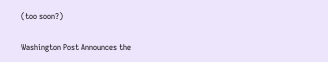(too soon?)

Washington Post Announces the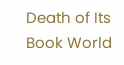Death of Its Book World